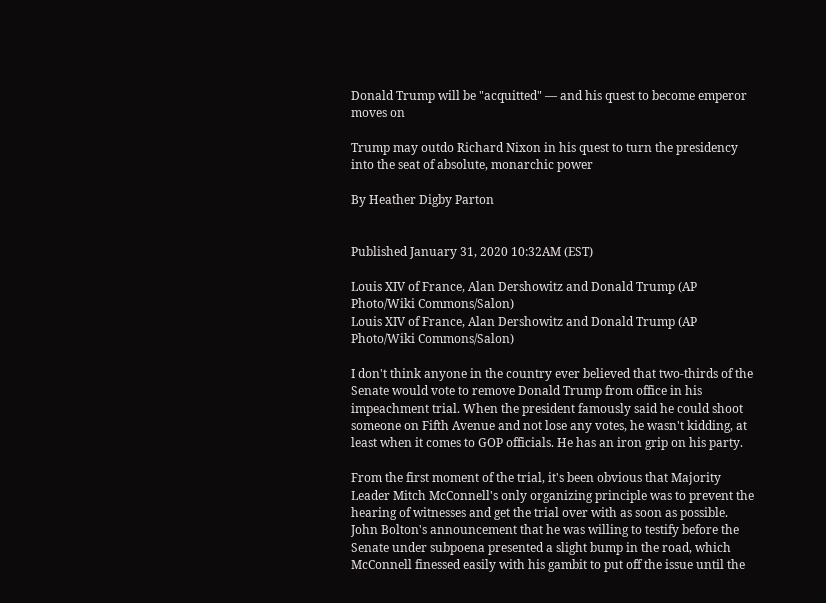Donald Trump will be "acquitted" — and his quest to become emperor moves on

Trump may outdo Richard Nixon in his quest to turn the presidency into the seat of absolute, monarchic power

By Heather Digby Parton


Published January 31, 2020 10:32AM (EST)

Louis XIV of France, Alan Dershowitz and Donald Trump (AP Photo/Wiki Commons/Salon)
Louis XIV of France, Alan Dershowitz and Donald Trump (AP Photo/Wiki Commons/Salon)

I don't think anyone in the country ever believed that two-thirds of the Senate would vote to remove Donald Trump from office in his impeachment trial. When the president famously said he could shoot someone on Fifth Avenue and not lose any votes, he wasn't kidding, at least when it comes to GOP officials. He has an iron grip on his party.

From the first moment of the trial, it's been obvious that Majority Leader Mitch McConnell's only organizing principle was to prevent the hearing of witnesses and get the trial over with as soon as possible. John Bolton's announcement that he was willing to testify before the Senate under subpoena presented a slight bump in the road, which McConnell finessed easily with his gambit to put off the issue until the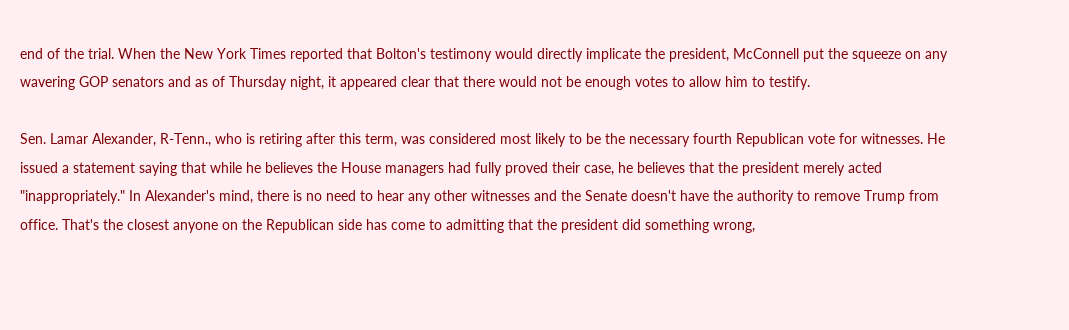end of the trial. When the New York Times reported that Bolton's testimony would directly implicate the president, McConnell put the squeeze on any wavering GOP senators and as of Thursday night, it appeared clear that there would not be enough votes to allow him to testify.

Sen. Lamar Alexander, R-Tenn., who is retiring after this term, was considered most likely to be the necessary fourth Republican vote for witnesses. He issued a statement saying that while he believes the House managers had fully proved their case, he believes that the president merely acted "inappropriately." In Alexander's mind, there is no need to hear any other witnesses and the Senate doesn't have the authority to remove Trump from office. That's the closest anyone on the Republican side has come to admitting that the president did something wrong,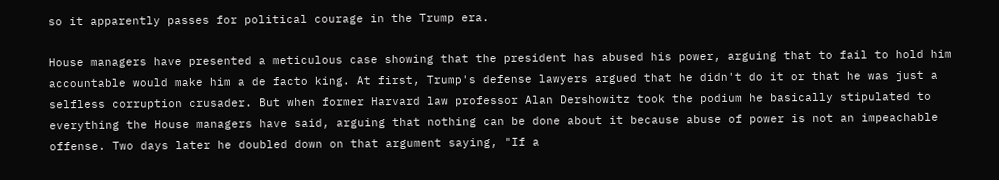so it apparently passes for political courage in the Trump era.

House managers have presented a meticulous case showing that the president has abused his power, arguing that to fail to hold him accountable would make him a de facto king. At first, Trump's defense lawyers argued that he didn't do it or that he was just a selfless corruption crusader. But when former Harvard law professor Alan Dershowitz took the podium he basically stipulated to everything the House managers have said, arguing that nothing can be done about it because abuse of power is not an impeachable offense. Two days later he doubled down on that argument saying, "If a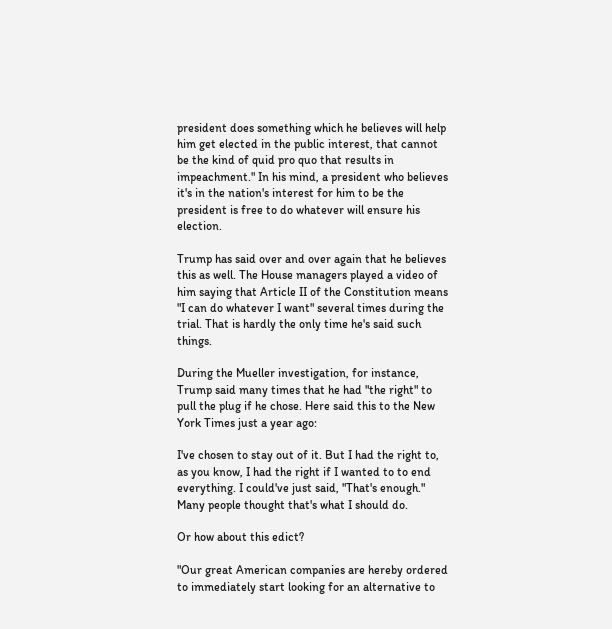president does something which he believes will help him get elected in the public interest, that cannot be the kind of quid pro quo that results in impeachment." In his mind, a president who believes it's in the nation's interest for him to be the president is free to do whatever will ensure his election.

Trump has said over and over again that he believes this as well. The House managers played a video of him saying that Article II of the Constitution means "I can do whatever I want" several times during the trial. That is hardly the only time he's said such things.

During the Mueller investigation, for instance, Trump said many times that he had "the right" to pull the plug if he chose. Here said this to the New York Times just a year ago:

I've chosen to stay out of it. But I had the right to, as you know, I had the right if I wanted to to end everything. I could've just said, "That's enough." Many people thought that's what I should do.

Or how about this edict?

"Our great American companies are hereby ordered to immediately start looking for an alternative to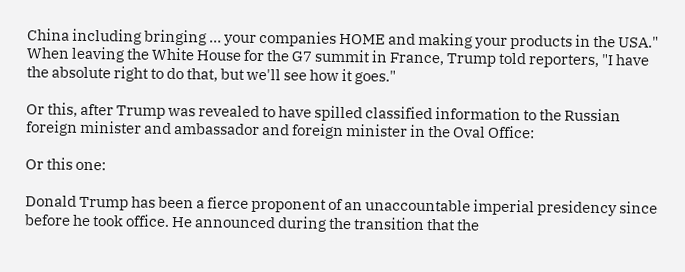China including bringing … your companies HOME and making your products in the USA." When leaving the White House for the G7 summit in France, Trump told reporters, "I have the absolute right to do that, but we'll see how it goes."

Or this, after Trump was revealed to have spilled classified information to the Russian foreign minister and ambassador and foreign minister in the Oval Office:

Or this one:

Donald Trump has been a fierce proponent of an unaccountable imperial presidency since before he took office. He announced during the transition that the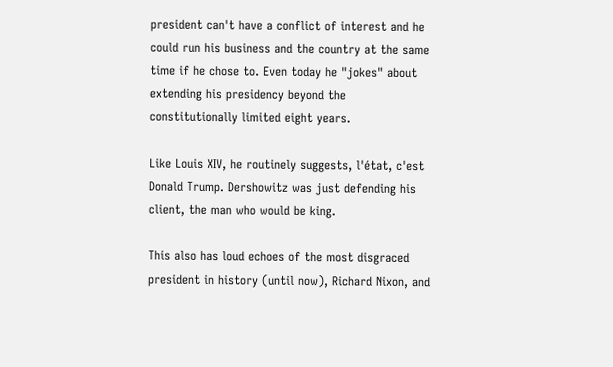president can't have a conflict of interest and he could run his business and the country at the same time if he chose to. Even today he "jokes" about extending his presidency beyond the constitutionally limited eight years.

Like Louis XIV, he routinely suggests, l'état, c'est Donald Trump. Dershowitz was just defending his client, the man who would be king.

This also has loud echoes of the most disgraced president in history (until now), Richard Nixon, and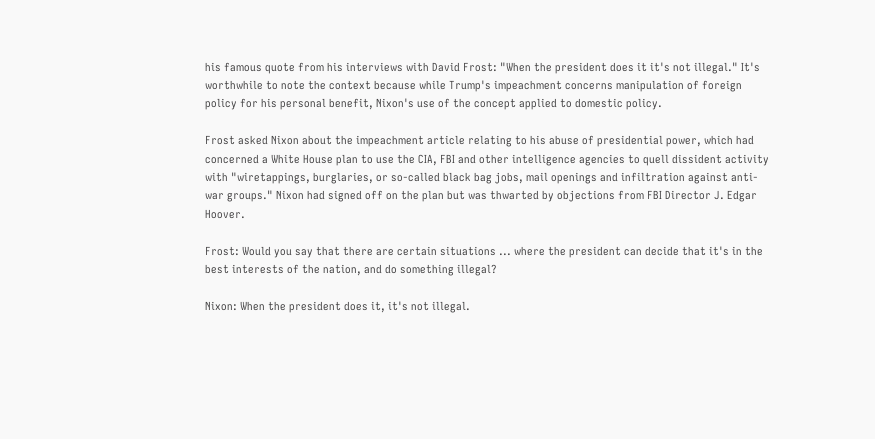his famous quote from his interviews with David Frost: "When the president does it it's not illegal." It's worthwhile to note the context because while Trump's impeachment concerns manipulation of foreign policy for his personal benefit, Nixon's use of the concept applied to domestic policy.

Frost asked Nixon about the impeachment article relating to his abuse of presidential power, which had concerned a White House plan to use the CIA, FBI and other intelligence agencies to quell dissident activity with "wiretappings, burglaries, or so-called black bag jobs, mail openings and infiltration against anti-war groups." Nixon had signed off on the plan but was thwarted by objections from FBI Director J. Edgar Hoover.

Frost: Would you say that there are certain situations ... where the president can decide that it's in the best interests of the nation, and do something illegal?

Nixon: When the president does it, it's not illegal.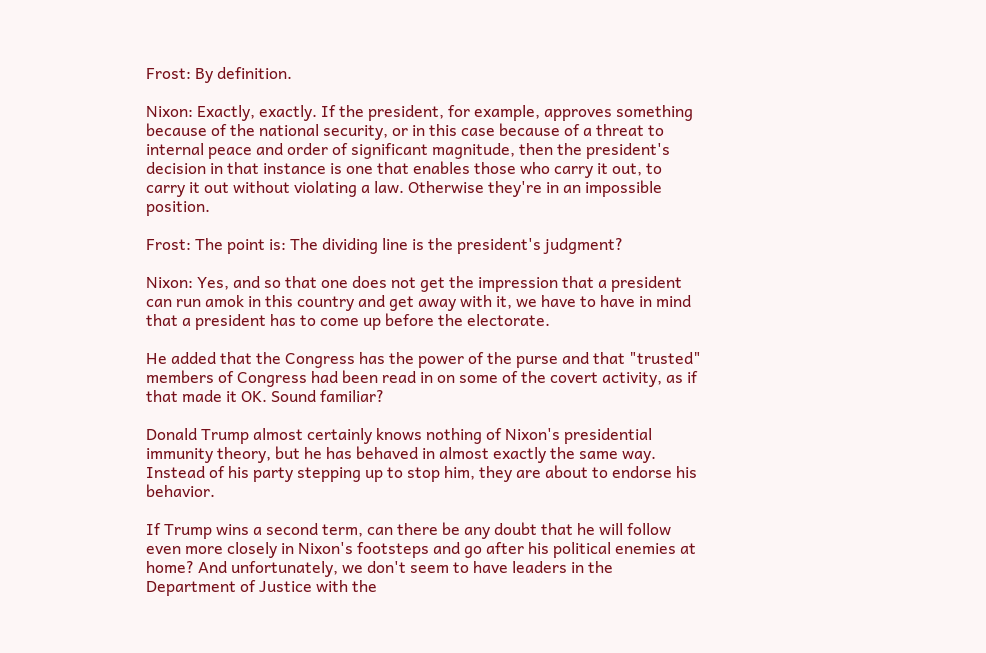Frost: By definition.

Nixon: Exactly, exactly. If the president, for example, approves something because of the national security, or in this case because of a threat to internal peace and order of significant magnitude, then the president's decision in that instance is one that enables those who carry it out, to carry it out without violating a law. Otherwise they're in an impossible position.

Frost: The point is: The dividing line is the president's judgment?

Nixon: Yes, and so that one does not get the impression that a president can run amok in this country and get away with it, we have to have in mind that a president has to come up before the electorate.

He added that the Congress has the power of the purse and that "trusted" members of Congress had been read in on some of the covert activity, as if that made it OK. Sound familiar?

Donald Trump almost certainly knows nothing of Nixon's presidential immunity theory, but he has behaved in almost exactly the same way. Instead of his party stepping up to stop him, they are about to endorse his behavior.

If Trump wins a second term, can there be any doubt that he will follow even more closely in Nixon's footsteps and go after his political enemies at home? And unfortunately, we don't seem to have leaders in the Department of Justice with the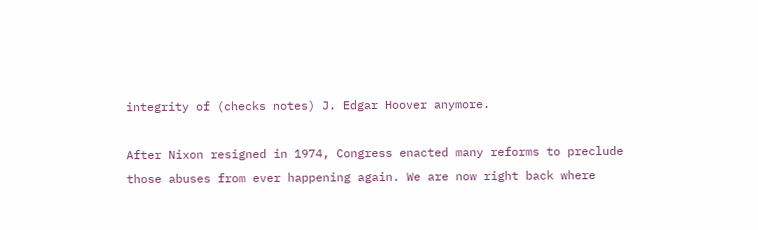integrity of (checks notes) J. Edgar Hoover anymore.

After Nixon resigned in 1974, Congress enacted many reforms to preclude those abuses from ever happening again. We are now right back where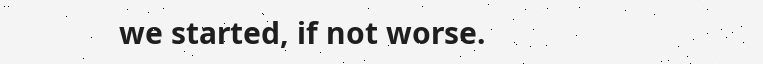we started, if not worse.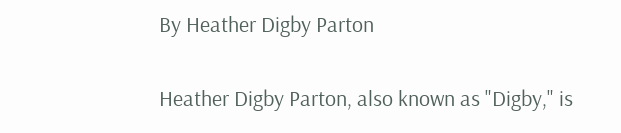By Heather Digby Parton

Heather Digby Parton, also known as "Digby," is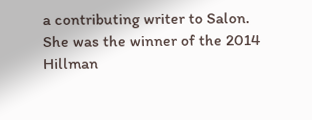a contributing writer to Salon. She was the winner of the 2014 Hillman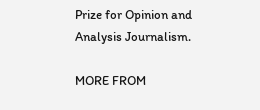Prize for Opinion and Analysis Journalism.

MORE FROM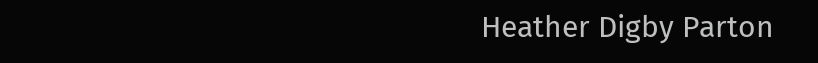Heather Digby Parton